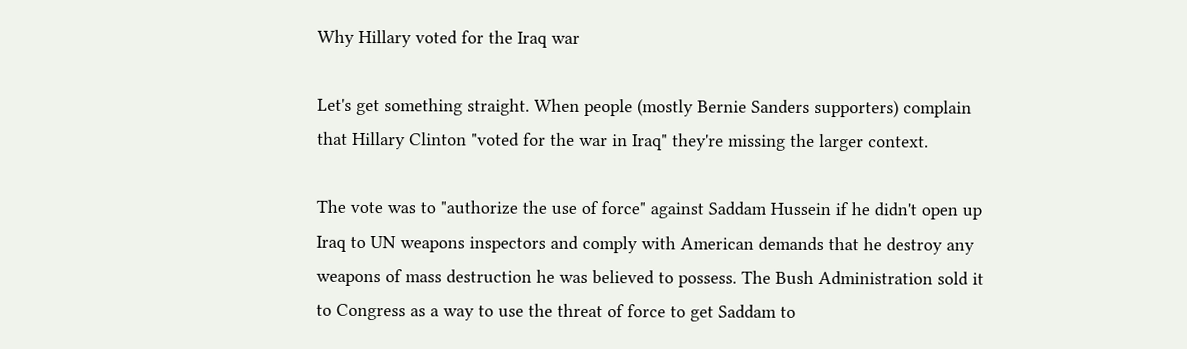Why Hillary voted for the Iraq war

Let's get something straight. When people (mostly Bernie Sanders supporters) complain that Hillary Clinton "voted for the war in Iraq" they're missing the larger context.

The vote was to "authorize the use of force" against Saddam Hussein if he didn't open up Iraq to UN weapons inspectors and comply with American demands that he destroy any weapons of mass destruction he was believed to possess. The Bush Administration sold it to Congress as a way to use the threat of force to get Saddam to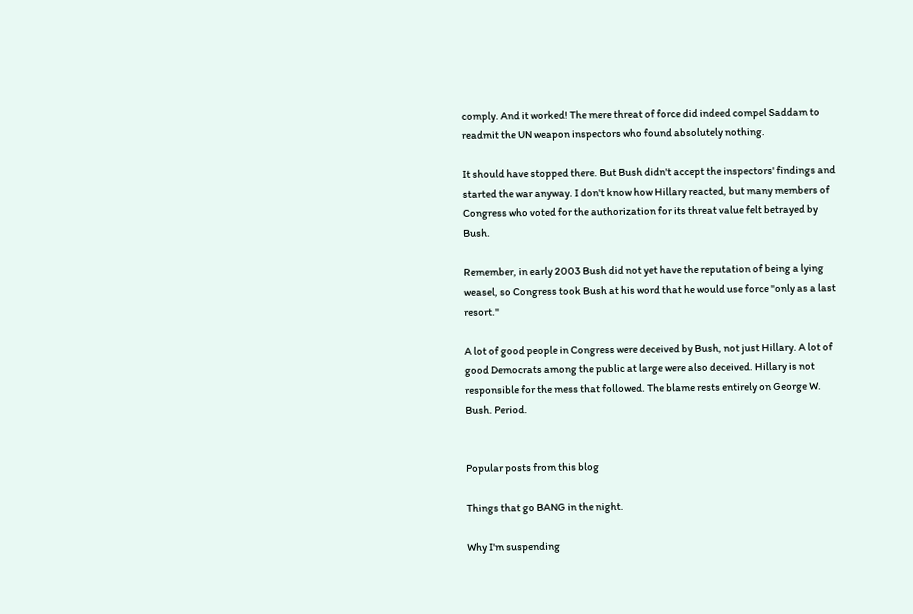comply. And it worked! The mere threat of force did indeed compel Saddam to readmit the UN weapon inspectors who found absolutely nothing.

It should have stopped there. But Bush didn't accept the inspectors' findings and started the war anyway. I don't know how Hillary reacted, but many members of Congress who voted for the authorization for its threat value felt betrayed by Bush.

Remember, in early 2003 Bush did not yet have the reputation of being a lying weasel, so Congress took Bush at his word that he would use force "only as a last resort."

A lot of good people in Congress were deceived by Bush, not just Hillary. A lot of good Democrats among the public at large were also deceived. Hillary is not responsible for the mess that followed. The blame rests entirely on George W. Bush. Period.


Popular posts from this blog

Things that go BANG in the night.

Why I'm suspending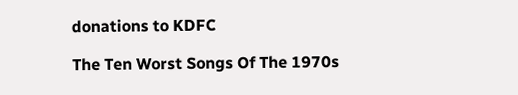donations to KDFC

The Ten Worst Songs Of The 1970s